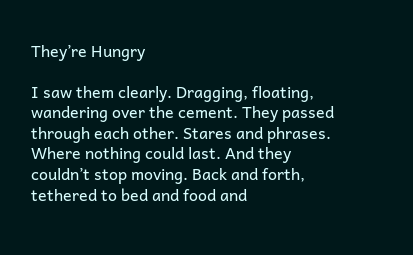They’re Hungry

I saw them clearly. Dragging, floating, wandering over the cement. They passed through each other. Stares and phrases. Where nothing could last. And they couldn’t stop moving. Back and forth, tethered to bed and food and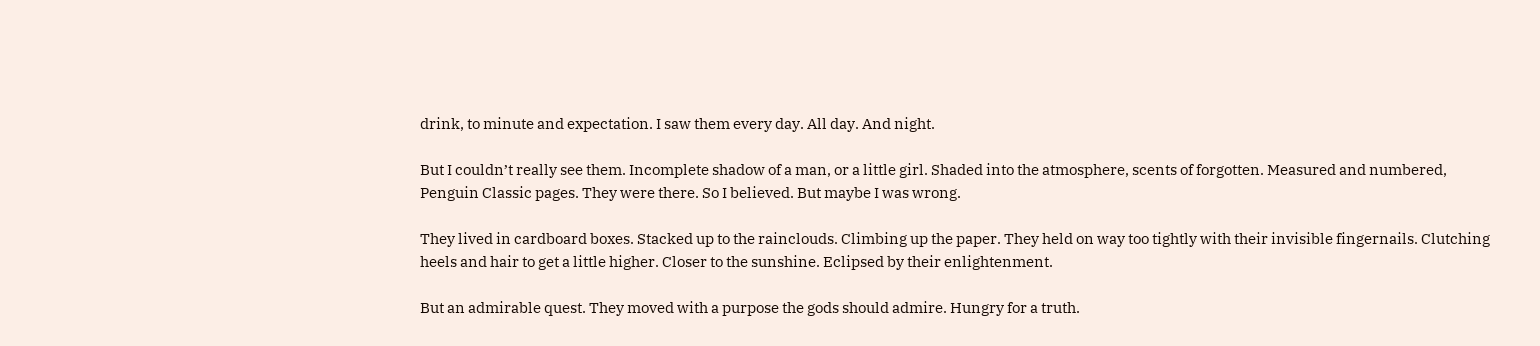drink, to minute and expectation. I saw them every day. All day. And night.

But I couldn’t really see them. Incomplete shadow of a man, or a little girl. Shaded into the atmosphere, scents of forgotten. Measured and numbered, Penguin Classic pages. They were there. So I believed. But maybe I was wrong.

They lived in cardboard boxes. Stacked up to the rainclouds. Climbing up the paper. They held on way too tightly with their invisible fingernails. Clutching heels and hair to get a little higher. Closer to the sunshine. Eclipsed by their enlightenment.

But an admirable quest. They moved with a purpose the gods should admire. Hungry for a truth.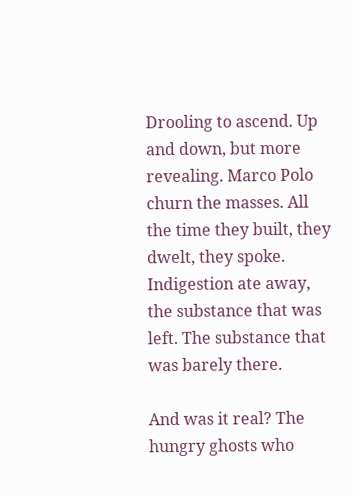Drooling to ascend. Up and down, but more revealing. Marco Polo churn the masses. All the time they built, they dwelt, they spoke. Indigestion ate away, the substance that was left. The substance that was barely there.

And was it real? The hungry ghosts who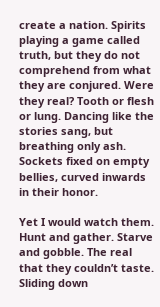create a nation. Spirits playing a game called truth, but they do not comprehend from what they are conjured. Were they real? Tooth or flesh or lung. Dancing like the stories sang, but breathing only ash. Sockets fixed on empty bellies, curved inwards in their honor.

Yet I would watch them. Hunt and gather. Starve and gobble. The real that they couldn’t taste. Sliding down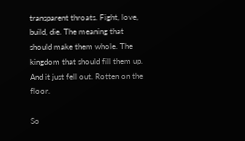transparent throats. Fight, love, build, die. The meaning that should make them whole. The kingdom that should fill them up. And it just fell out. Rotten on the floor.

So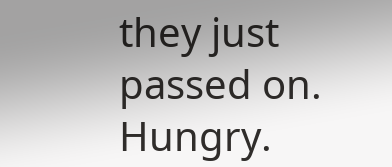they just passed on. Hungry.